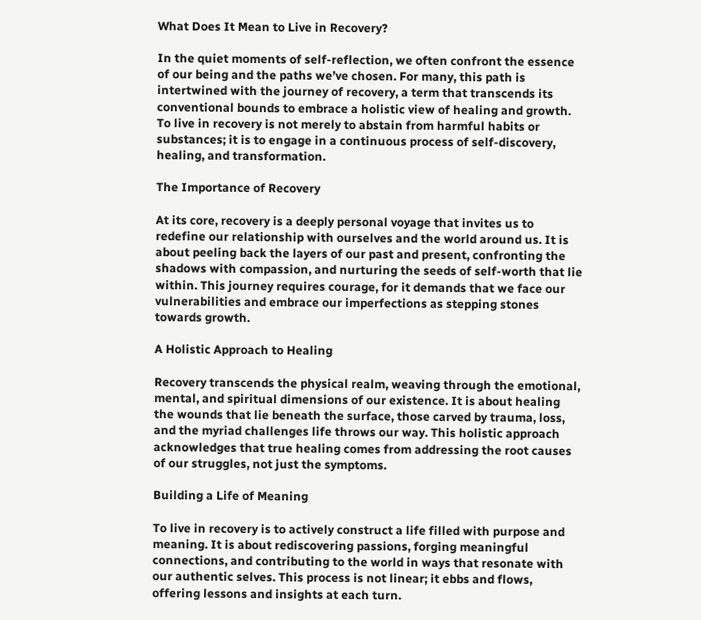What Does It Mean to Live in Recovery?

In the quiet moments of self-reflection, we often confront the essence of our being and the paths we’ve chosen. For many, this path is intertwined with the journey of recovery, a term that transcends its conventional bounds to embrace a holistic view of healing and growth. To live in recovery is not merely to abstain from harmful habits or substances; it is to engage in a continuous process of self-discovery, healing, and transformation.

The Importance of Recovery

At its core, recovery is a deeply personal voyage that invites us to redefine our relationship with ourselves and the world around us. It is about peeling back the layers of our past and present, confronting the shadows with compassion, and nurturing the seeds of self-worth that lie within. This journey requires courage, for it demands that we face our vulnerabilities and embrace our imperfections as stepping stones towards growth.

A Holistic Approach to Healing

Recovery transcends the physical realm, weaving through the emotional, mental, and spiritual dimensions of our existence. It is about healing the wounds that lie beneath the surface, those carved by trauma, loss, and the myriad challenges life throws our way. This holistic approach acknowledges that true healing comes from addressing the root causes of our struggles, not just the symptoms.

Building a Life of Meaning

To live in recovery is to actively construct a life filled with purpose and meaning. It is about rediscovering passions, forging meaningful connections, and contributing to the world in ways that resonate with our authentic selves. This process is not linear; it ebbs and flows, offering lessons and insights at each turn.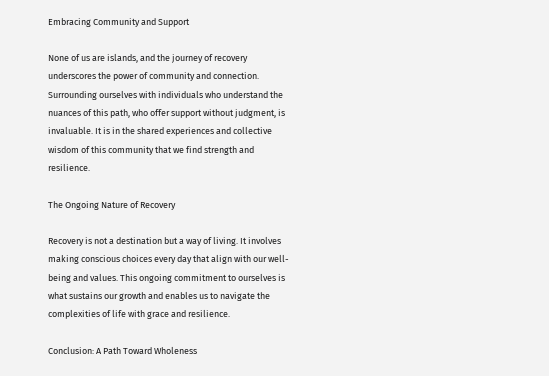Embracing Community and Support

None of us are islands, and the journey of recovery underscores the power of community and connection. Surrounding ourselves with individuals who understand the nuances of this path, who offer support without judgment, is invaluable. It is in the shared experiences and collective wisdom of this community that we find strength and resilience.

The Ongoing Nature of Recovery

Recovery is not a destination but a way of living. It involves making conscious choices every day that align with our well-being and values. This ongoing commitment to ourselves is what sustains our growth and enables us to navigate the complexities of life with grace and resilience.

Conclusion: A Path Toward Wholeness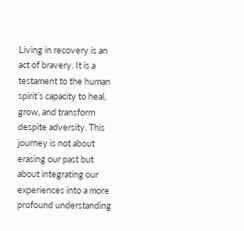Living in recovery is an act of bravery. It is a testament to the human spirit’s capacity to heal, grow, and transform despite adversity. This journey is not about erasing our past but about integrating our experiences into a more profound understanding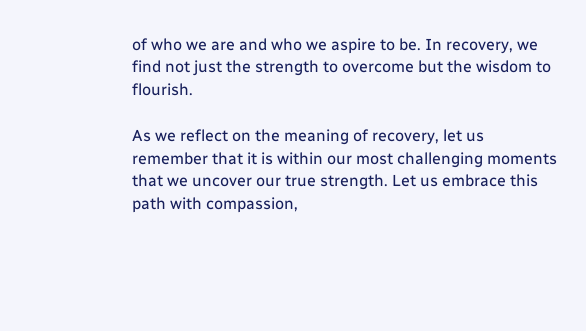of who we are and who we aspire to be. In recovery, we find not just the strength to overcome but the wisdom to flourish.

As we reflect on the meaning of recovery, let us remember that it is within our most challenging moments that we uncover our true strength. Let us embrace this path with compassion,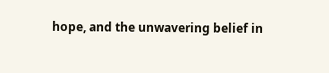hope, and the unwavering belief in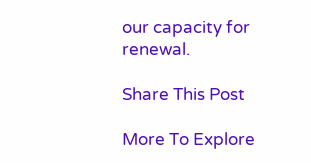our capacity for renewal.

Share This Post

More To Explore